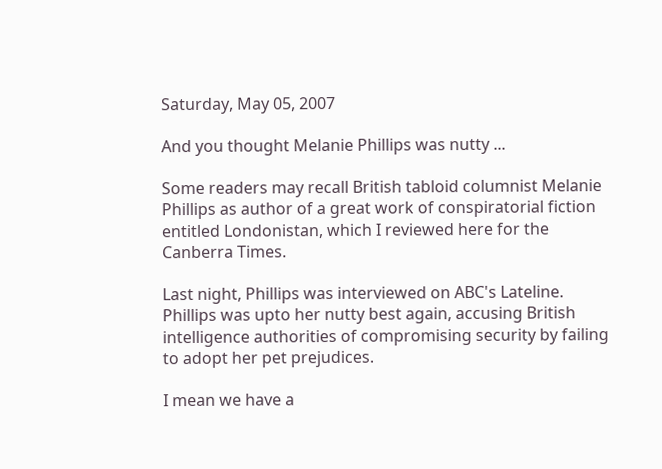Saturday, May 05, 2007

And you thought Melanie Phillips was nutty ...

Some readers may recall British tabloid columnist Melanie Phillips as author of a great work of conspiratorial fiction entitled Londonistan, which I reviewed here for the Canberra Times.

Last night, Phillips was interviewed on ABC's Lateline. Phillips was upto her nutty best again, accusing British intelligence authorities of compromising security by failing to adopt her pet prejudices.

I mean we have a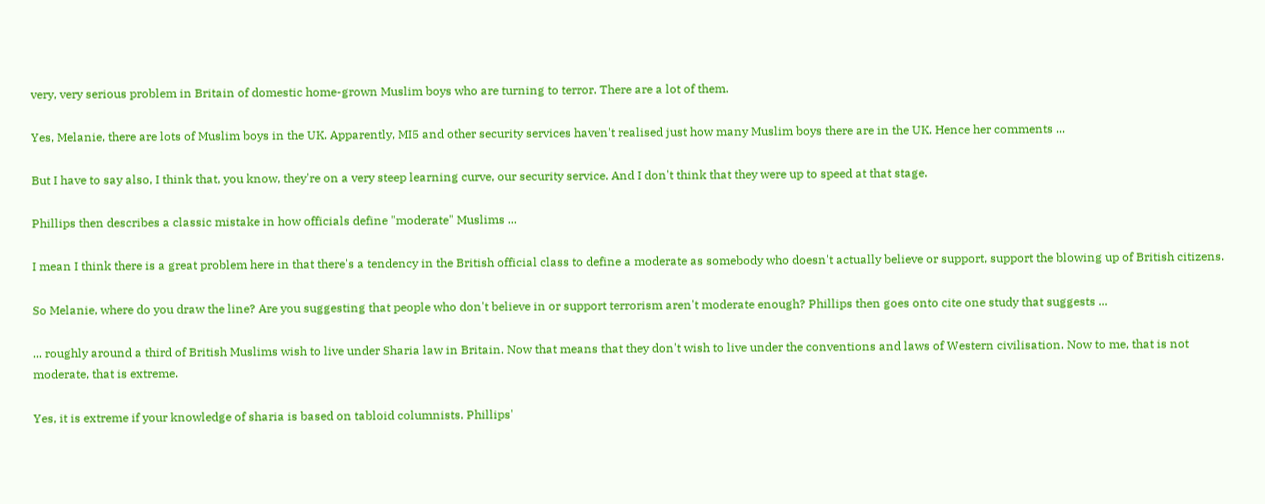very, very serious problem in Britain of domestic home-grown Muslim boys who are turning to terror. There are a lot of them.

Yes, Melanie, there are lots of Muslim boys in the UK. Apparently, MI5 and other security services haven't realised just how many Muslim boys there are in the UK. Hence her comments ...

But I have to say also, I think that, you know, they're on a very steep learning curve, our security service. And I don't think that they were up to speed at that stage.

Phillips then describes a classic mistake in how officials define "moderate" Muslims ...

I mean I think there is a great problem here in that there's a tendency in the British official class to define a moderate as somebody who doesn't actually believe or support, support the blowing up of British citizens.

So Melanie, where do you draw the line? Are you suggesting that people who don't believe in or support terrorism aren't moderate enough? Phillips then goes onto cite one study that suggests ...

... roughly around a third of British Muslims wish to live under Sharia law in Britain. Now that means that they don't wish to live under the conventions and laws of Western civilisation. Now to me, that is not moderate, that is extreme.

Yes, it is extreme if your knowledge of sharia is based on tabloid columnists. Phillips'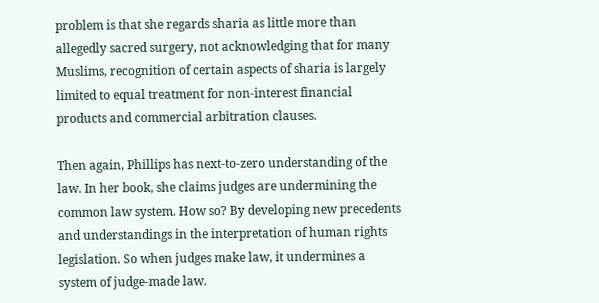problem is that she regards sharia as little more than allegedly sacred surgery, not acknowledging that for many Muslims, recognition of certain aspects of sharia is largely limited to equal treatment for non-interest financial products and commercial arbitration clauses.

Then again, Phillips has next-to-zero understanding of the law. In her book, she claims judges are undermining the common law system. How so? By developing new precedents and understandings in the interpretation of human rights legislation. So when judges make law, it undermines a system of judge-made law.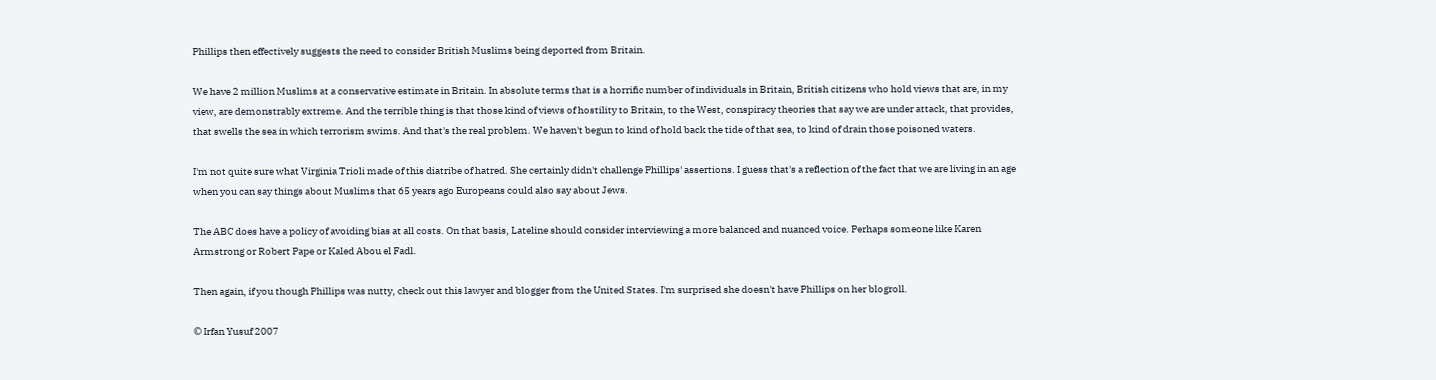Phillips then effectively suggests the need to consider British Muslims being deported from Britain.

We have 2 million Muslims at a conservative estimate in Britain. In absolute terms that is a horrific number of individuals in Britain, British citizens who hold views that are, in my view, are demonstrably extreme. And the terrible thing is that those kind of views of hostility to Britain, to the West, conspiracy theories that say we are under attack, that provides, that swells the sea in which terrorism swims. And that's the real problem. We haven't begun to kind of hold back the tide of that sea, to kind of drain those poisoned waters.

I'm not quite sure what Virginia Trioli made of this diatribe of hatred. She certainly didn't challenge Phillips' assertions. I guess that's a reflection of the fact that we are living in an age when you can say things about Muslims that 65 years ago Europeans could also say about Jews.

The ABC does have a policy of avoiding bias at all costs. On that basis, Lateline should consider interviewing a more balanced and nuanced voice. Perhaps someone like Karen Armstrong or Robert Pape or Kaled Abou el Fadl.

Then again, if you though Phillips was nutty, check out this lawyer and blogger from the United States. I'm surprised she doesn't have Phillips on her blogroll.

© Irfan Yusuf 2007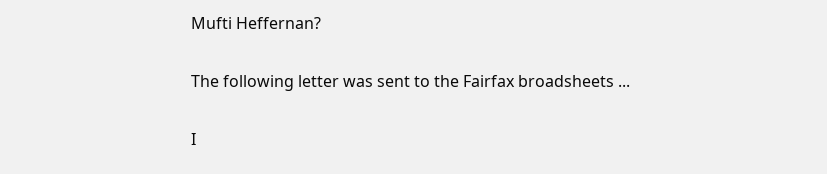Mufti Heffernan?

The following letter was sent to the Fairfax broadsheets ...

I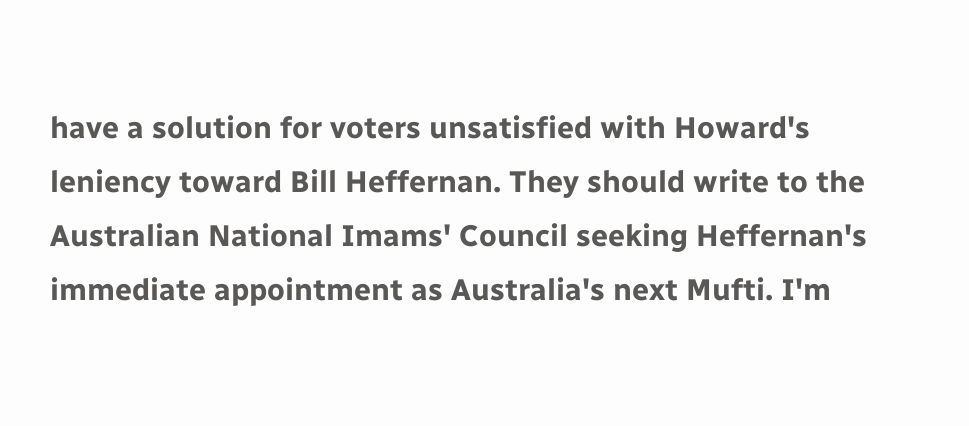have a solution for voters unsatisfied with Howard's leniency toward Bill Heffernan. They should write to the Australian National Imams' Council seeking Heffernan's immediate appointment as Australia's next Mufti. I'm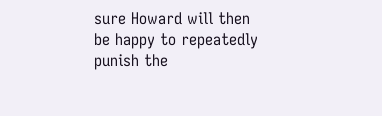sure Howard will then be happy to repeatedly punish the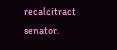recalcitract senator.